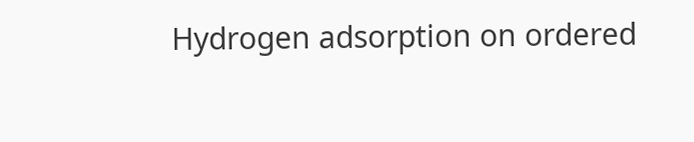Hydrogen adsorption on ordered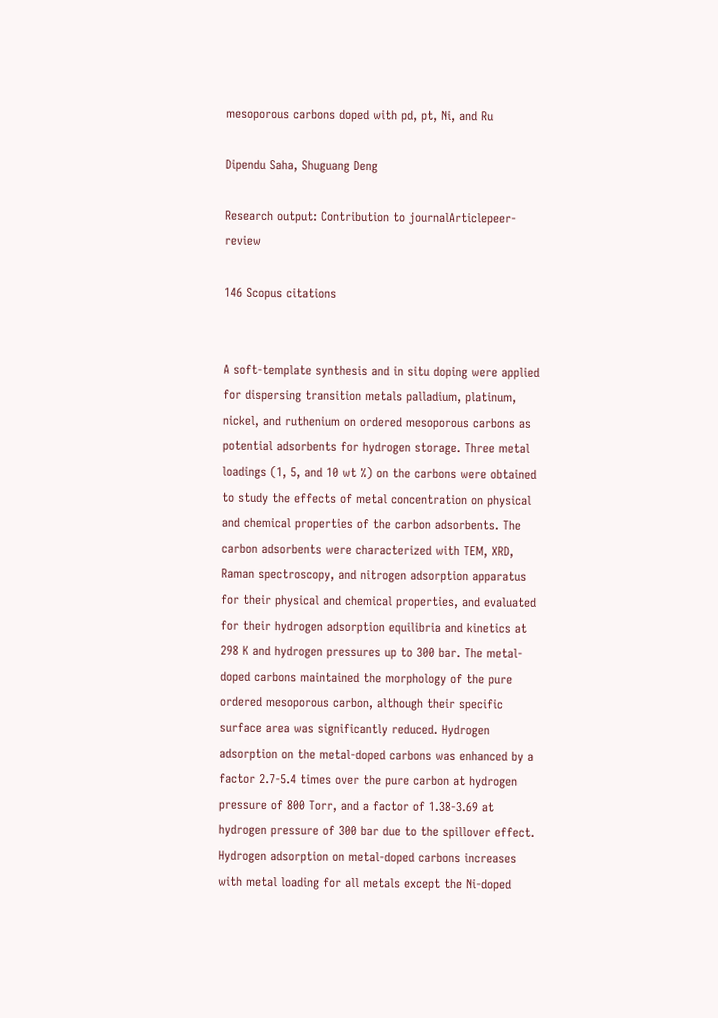mesoporous carbons doped with pd, pt, Ni, and Ru

Dipendu Saha, Shuguang Deng

Research output: Contribution to journalArticlepeer-review

146 Scopus citations


A soft-template synthesis and in situ doping were applied for dispersing transition metals palladium, platinum, nickel, and ruthenium on ordered mesoporous carbons as potential adsorbents for hydrogen storage. Three metal loadings (1, 5, and 10 wt %) on the carbons were obtained to study the effects of metal concentration on physical and chemical properties of the carbon adsorbents. The carbon adsorbents were characterized with TEM, XRD, Raman spectroscopy, and nitrogen adsorption apparatus for their physical and chemical properties, and evaluated for their hydrogen adsorption equilibria and kinetics at 298 K and hydrogen pressures up to 300 bar. The metal-doped carbons maintained the morphology of the pure ordered mesoporous carbon, although their specific surface area was significantly reduced. Hydrogen adsorption on the metal-doped carbons was enhanced by a factor 2.7-5.4 times over the pure carbon at hydrogen pressure of 800 Torr, and a factor of 1.38-3.69 at hydrogen pressure of 300 bar due to the spillover effect. Hydrogen adsorption on metal-doped carbons increases with metal loading for all metals except the Ni-doped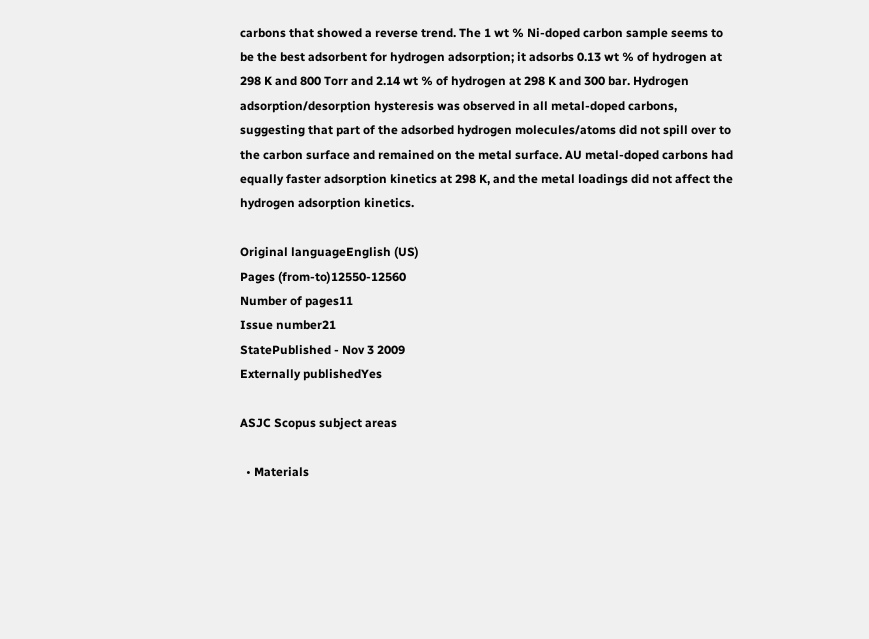carbons that showed a reverse trend. The 1 wt % Ni-doped carbon sample seems to be the best adsorbent for hydrogen adsorption; it adsorbs 0.13 wt % of hydrogen at 298 K and 800 Torr and 2.14 wt % of hydrogen at 298 K and 300 bar. Hydrogen adsorption/desorption hysteresis was observed in all metal-doped carbons, suggesting that part of the adsorbed hydrogen molecules/atoms did not spill over to the carbon surface and remained on the metal surface. AU metal-doped carbons had equally faster adsorption kinetics at 298 K, and the metal loadings did not affect the hydrogen adsorption kinetics.

Original languageEnglish (US)
Pages (from-to)12550-12560
Number of pages11
Issue number21
StatePublished - Nov 3 2009
Externally publishedYes

ASJC Scopus subject areas

  • Materials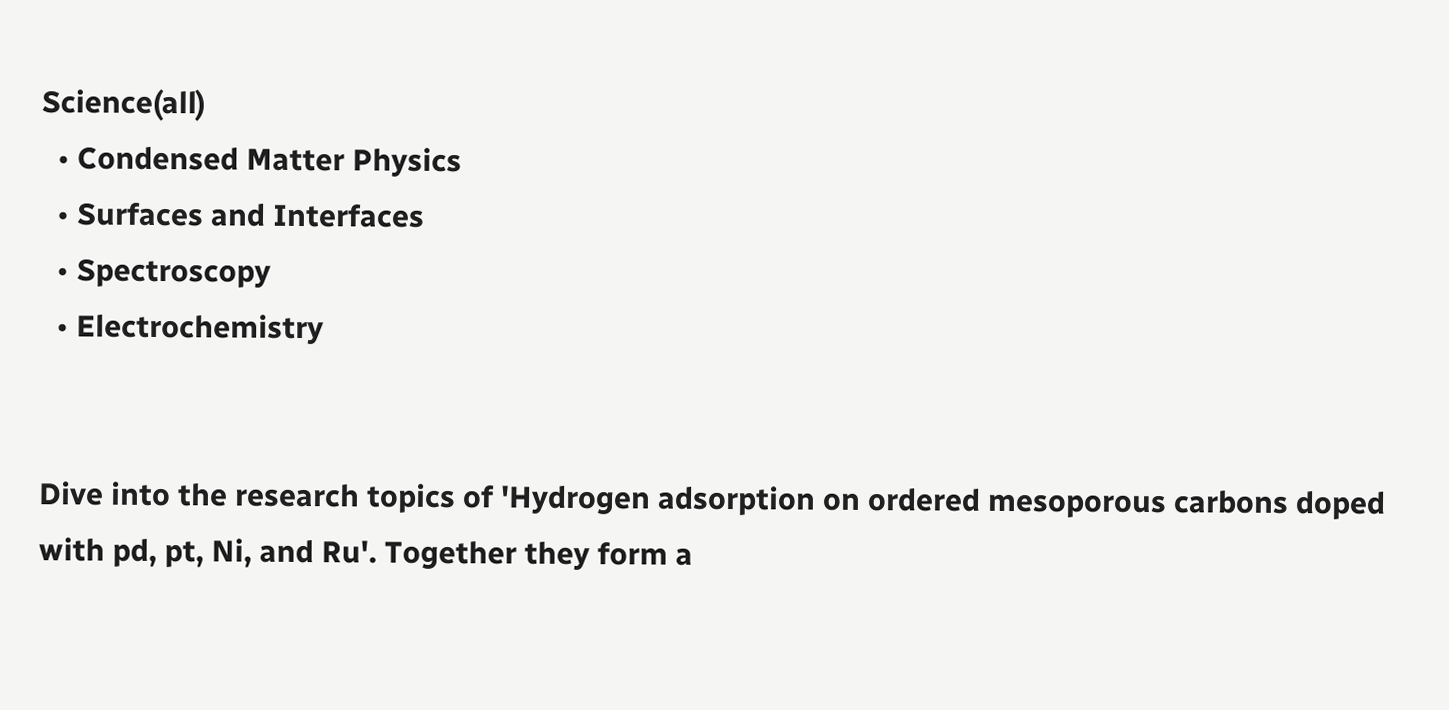Science(all)
  • Condensed Matter Physics
  • Surfaces and Interfaces
  • Spectroscopy
  • Electrochemistry


Dive into the research topics of 'Hydrogen adsorption on ordered mesoporous carbons doped with pd, pt, Ni, and Ru'. Together they form a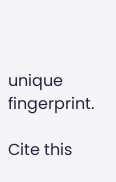unique fingerprint.

Cite this